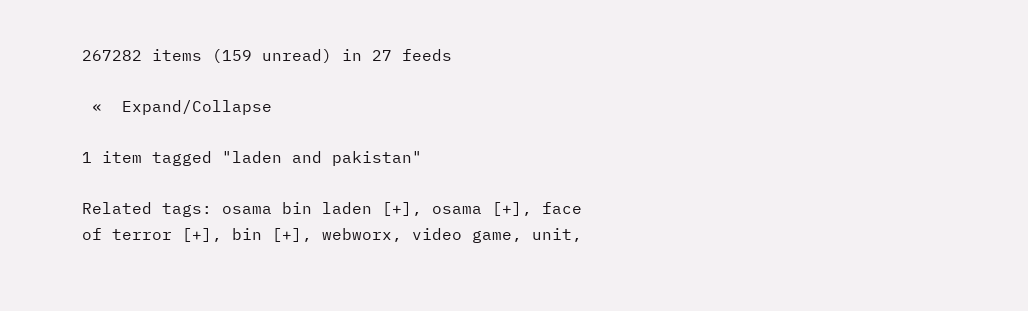267282 items (159 unread) in 27 feeds

 «  Expand/Collapse

1 item tagged "laden and pakistan"

Related tags: osama bin laden [+], osama [+], face of terror [+], bin [+], webworx, video game, unit,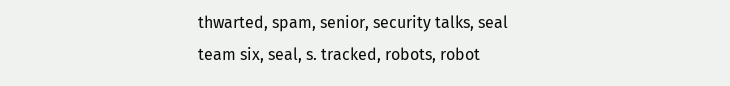thwarted, spam, senior, security talks, seal team six, seal, s. tracked, robots, robot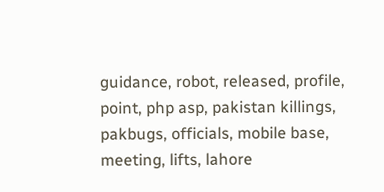guidance, robot, released, profile, point, php asp, pakistan killings, pakbugs, officials, mobile base, meeting, lifts, lahore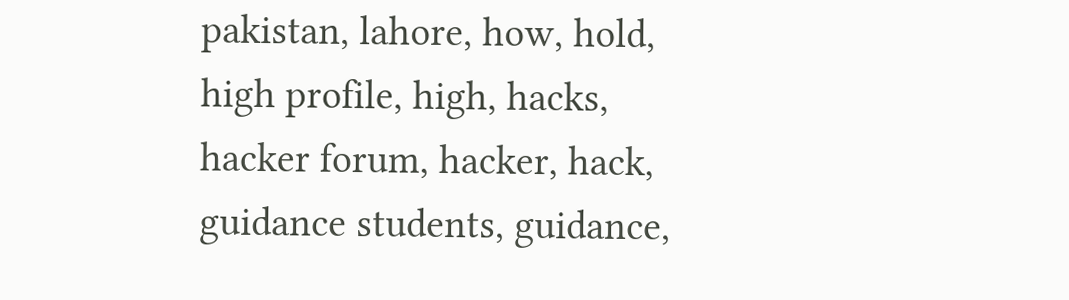pakistan, lahore, how, hold, high profile, high, hacks, hacker forum, hacker, hack, guidance students, guidance,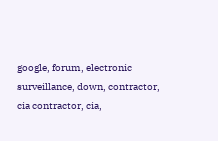google, forum, electronic surveillance, down, contractor, cia contractor, cia,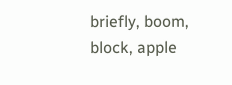briefly, boom, block, apple